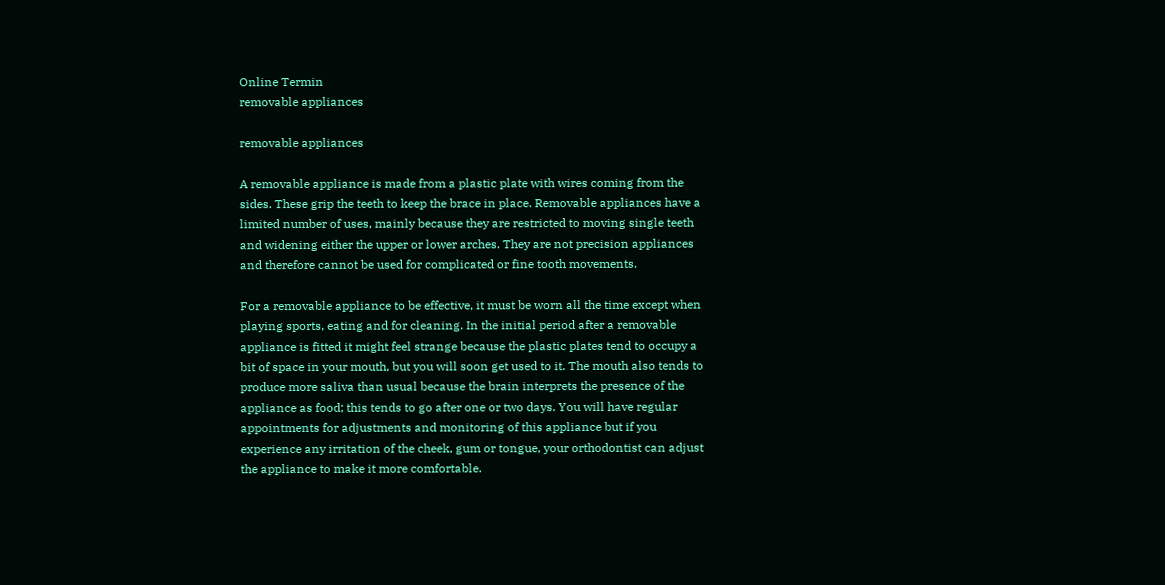Online Termin
removable appliances

removable appliances

A removable appliance is made from a plastic plate with wires coming from the sides. These grip the teeth to keep the brace in place. Removable appliances have a limited number of uses, mainly because they are restricted to moving single teeth and widening either the upper or lower arches. They are not precision appliances and therefore cannot be used for complicated or fine tooth movements.

For a removable appliance to be effective, it must be worn all the time except when playing sports, eating and for cleaning. In the initial period after a removable appliance is fitted it might feel strange because the plastic plates tend to occupy a bit of space in your mouth, but you will soon get used to it. The mouth also tends to produce more saliva than usual because the brain interprets the presence of the appliance as food; this tends to go after one or two days. You will have regular appointments for adjustments and monitoring of this appliance but if you experience any irritation of the cheek, gum or tongue, your orthodontist can adjust the appliance to make it more comfortable.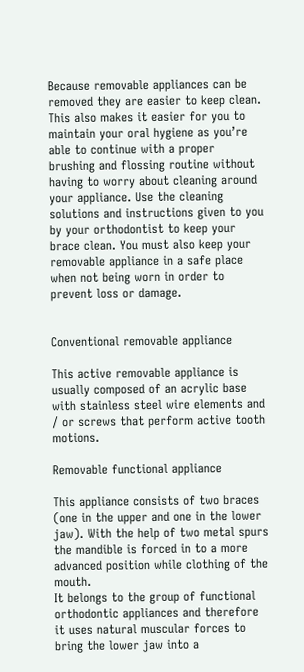Because removable appliances can be removed they are easier to keep clean. This also makes it easier for you to maintain your oral hygiene as you’re able to continue with a proper brushing and flossing routine without having to worry about cleaning around your appliance. Use the cleaning solutions and instructions given to you by your orthodontist to keep your brace clean. You must also keep your removable appliance in a safe place when not being worn in order to prevent loss or damage.


Conventional removable appliance

This active removable appliance is usually composed of an acrylic base with stainless steel wire elements and / or screws that perform active tooth motions.

Removable functional appliance

This appliance consists of two braces (one in the upper and one in the lower jaw). With the help of two metal spurs the mandible is forced in to a more advanced position while clothing of the mouth.
It belongs to the group of functional orthodontic appliances and therefore it uses natural muscular forces to bring the lower jaw into a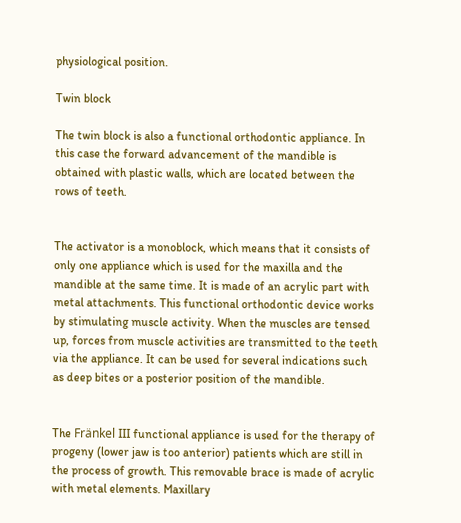physiological position.

Twin block

The twin block is also a functional orthodontic appliance. In this case the forward advancement of the mandible is obtained with plastic walls, which are located between the rows of teeth.


The activator is a monoblock, which means that it consists of only one appliance which is used for the maxilla and the mandible at the same time. It is made of an acrylic part with metal attachments. This functional orthodontic device works by stimulating muscle activity. When the muscles are tensed up, forces from muscle activities are transmitted to the teeth via the appliance. It can be used for several indications such as deep bites or a posterior position of the mandible.


The Fränkel III functional appliance is used for the therapy of progeny (lower jaw is too anterior) patients which are still in the process of growth. This removable brace is made of acrylic with metal elements. Maxillary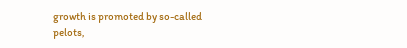growth is promoted by so-called pelots,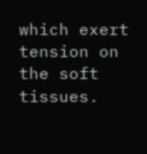which exert tension on the soft tissues.